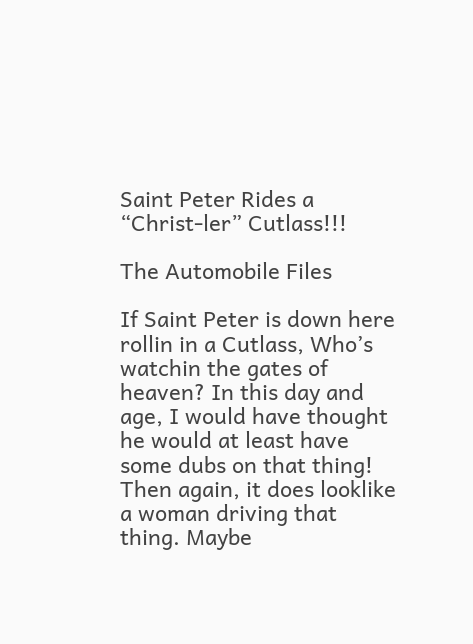Saint Peter Rides a “Christ-ler” Cutlass!!!

The Automobile Files

If Saint Peter is down here rollin in a Cutlass, Who’s watchin the gates of heaven? In this day and age, I would have thought he would at least have some dubs on that thing! Then again, it does looklike a woman driving that thing. Maybe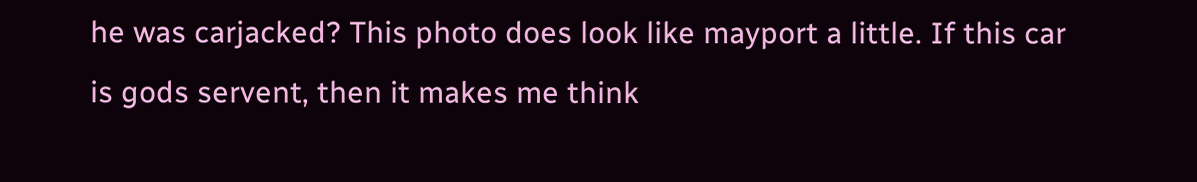he was carjacked? This photo does look like mayport a little. If this car is gods servent, then it makes me think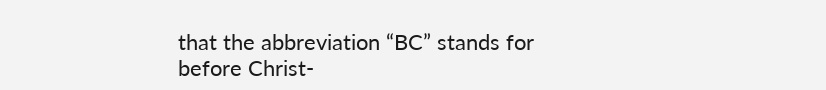that the abbreviation “BC” stands for before Christ-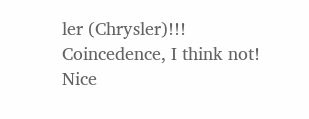ler (Chrysler)!!! Coincedence, I think not! Nice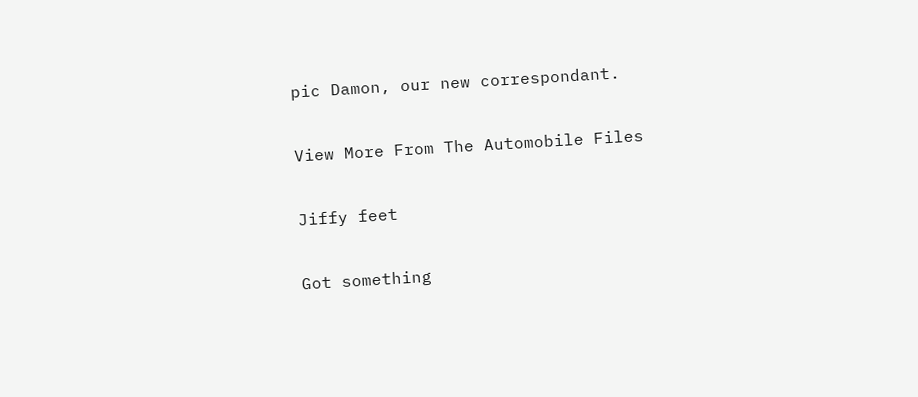pic Damon, our new correspondant.

View More From The Automobile Files

Jiffy feet

Got something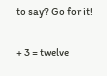to say? Go for it!

+ 3 = twelve